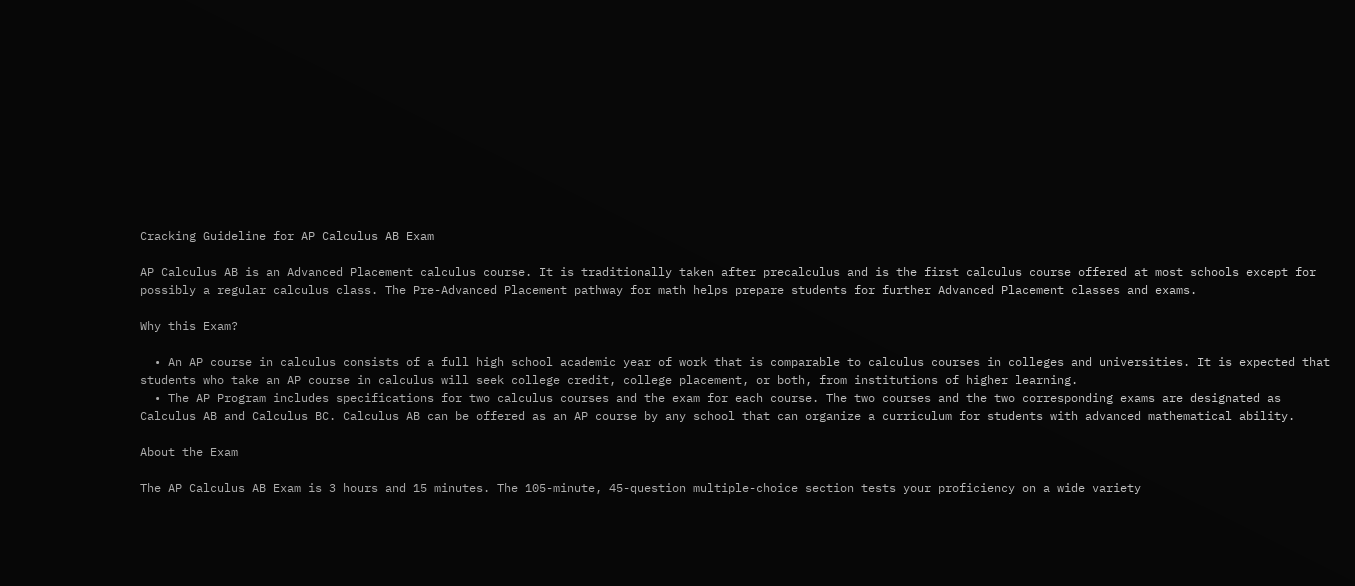Cracking Guideline for AP Calculus AB Exam

AP Calculus AB is an Advanced Placement calculus course. It is traditionally taken after precalculus and is the first calculus course offered at most schools except for possibly a regular calculus class. The Pre-Advanced Placement pathway for math helps prepare students for further Advanced Placement classes and exams.

Why this Exam?

  • An AP course in calculus consists of a full high school academic year of work that is comparable to calculus courses in colleges and universities. It is expected that students who take an AP course in calculus will seek college credit, college placement, or both, from institutions of higher learning.
  • The AP Program includes specifications for two calculus courses and the exam for each course. The two courses and the two corresponding exams are designated as Calculus AB and Calculus BC. Calculus AB can be offered as an AP course by any school that can organize a curriculum for students with advanced mathematical ability.

About the Exam

The AP Calculus AB Exam is 3 hours and 15 minutes. The 105-minute, 45-question multiple-choice section tests your proficiency on a wide variety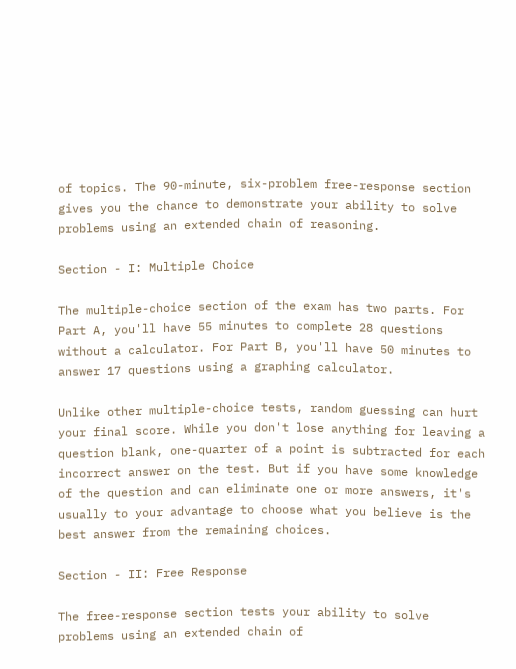of topics. The 90-minute, six-problem free-response section gives you the chance to demonstrate your ability to solve problems using an extended chain of reasoning.

Section - I: Multiple Choice

The multiple-choice section of the exam has two parts. For Part A, you'll have 55 minutes to complete 28 questions without a calculator. For Part B, you'll have 50 minutes to answer 17 questions using a graphing calculator.

Unlike other multiple-choice tests, random guessing can hurt your final score. While you don't lose anything for leaving a question blank, one-quarter of a point is subtracted for each incorrect answer on the test. But if you have some knowledge of the question and can eliminate one or more answers, it's usually to your advantage to choose what you believe is the best answer from the remaining choices.

Section - II: Free Response

The free-response section tests your ability to solve problems using an extended chain of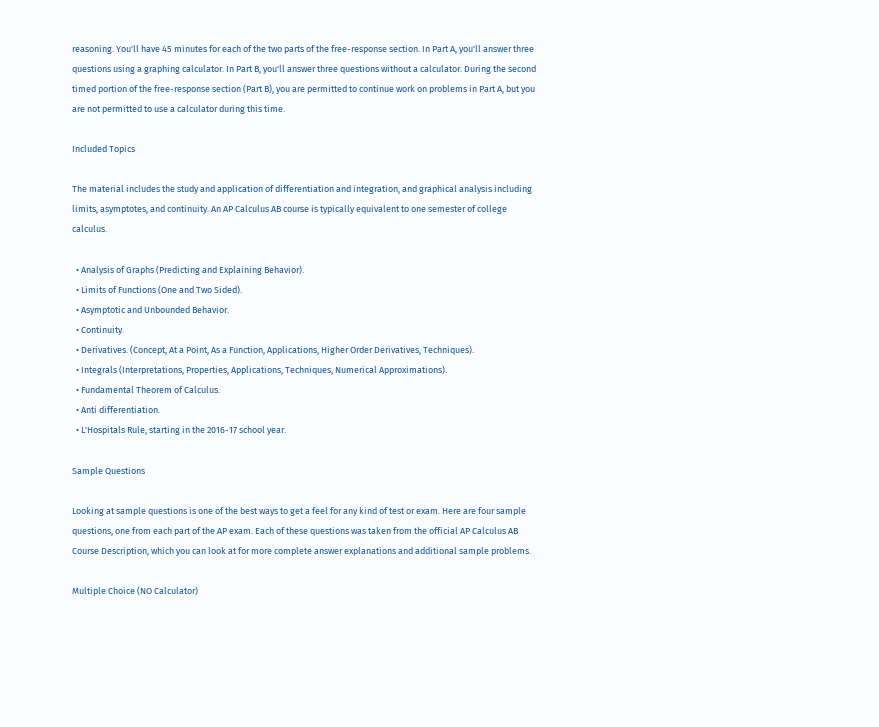reasoning. You'll have 45 minutes for each of the two parts of the free-response section. In Part A, you'll answer three questions using a graphing calculator. In Part B, you'll answer three questions without a calculator. During the second timed portion of the free-response section (Part B), you are permitted to continue work on problems in Part A, but you are not permitted to use a calculator during this time.

Included Topics

The material includes the study and application of differentiation and integration, and graphical analysis including limits, asymptotes, and continuity. An AP Calculus AB course is typically equivalent to one semester of college calculus.

  • Analysis of Graphs (Predicting and Explaining Behavior).
  • Limits of Functions (One and Two Sided).
  • Asymptotic and Unbounded Behavior.
  • Continuity.
  • Derivatives. (Concept, At a Point, As a Function, Applications, Higher Order Derivatives, Techniques).
  • Integrals (Interpretations, Properties, Applications, Techniques, Numerical Approximations).
  • Fundamental Theorem of Calculus.
  • Anti differentiation.
  • L'Hospitals Rule, starting in the 2016-17 school year.

Sample Questions

Looking at sample questions is one of the best ways to get a feel for any kind of test or exam. Here are four sample questions, one from each part of the AP exam. Each of these questions was taken from the official AP Calculus AB Course Description, which you can look at for more complete answer explanations and additional sample problems.

Multiple Choice (NO Calculator)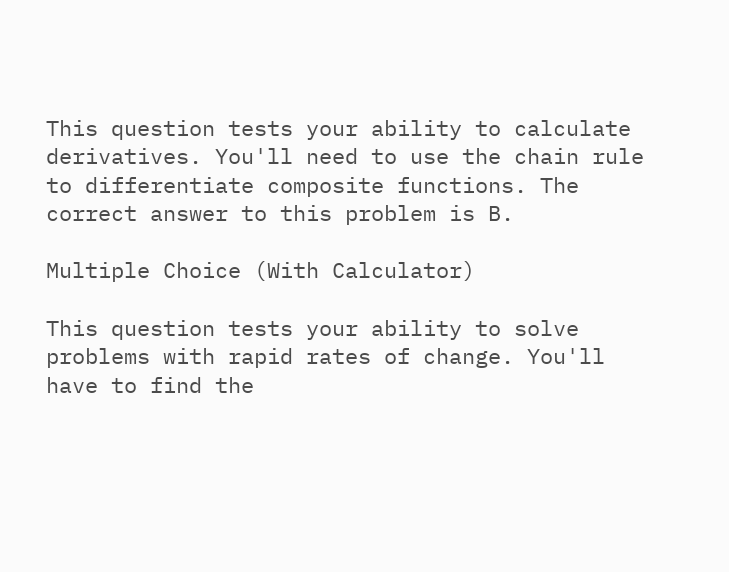This question tests your ability to calculate derivatives. You'll need to use the chain rule to differentiate composite functions. The correct answer to this problem is B.

Multiple Choice (With Calculator)

This question tests your ability to solve problems with rapid rates of change. You'll have to find the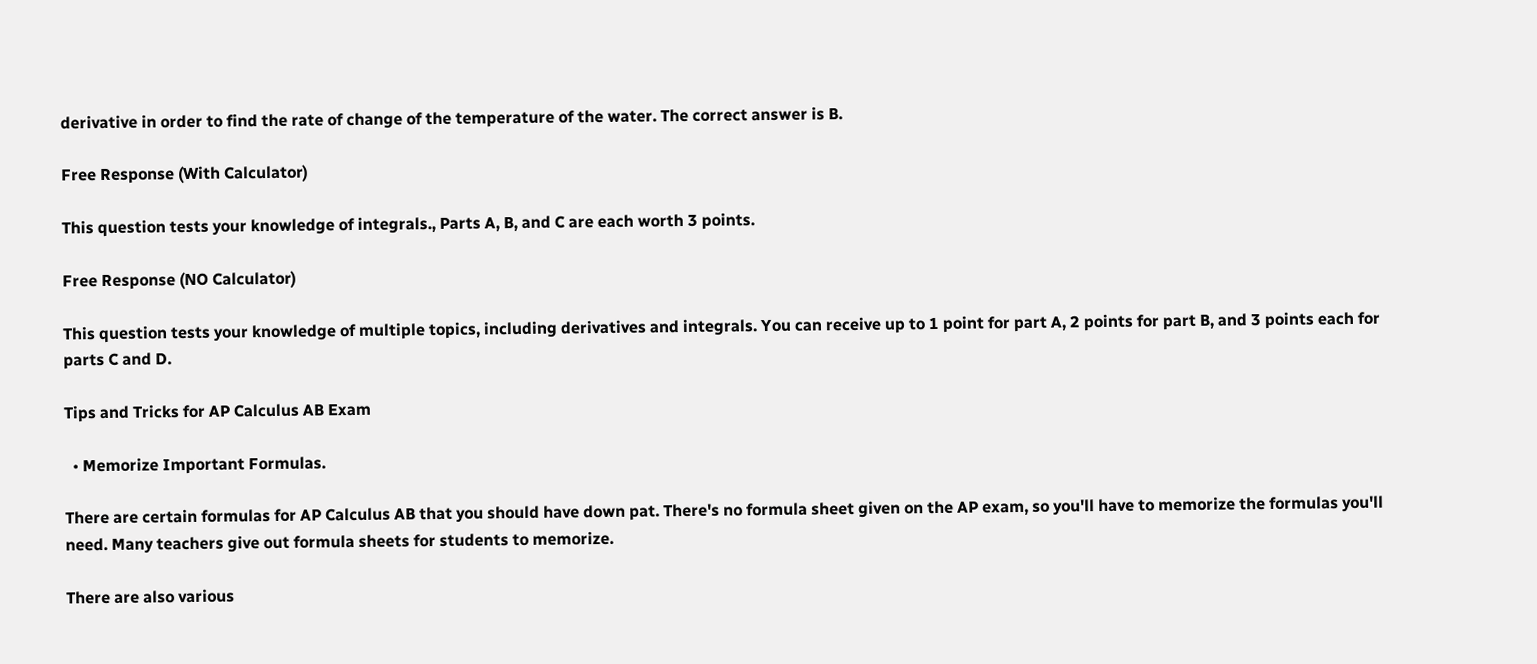derivative in order to find the rate of change of the temperature of the water. The correct answer is B.

Free Response (With Calculator)

This question tests your knowledge of integrals.‚ Parts A, B, and C are each worth 3 points.

Free Response (NO Calculator)

This question tests your knowledge of multiple topics, including derivatives and integrals. You can receive up to 1 point for part A, 2 points for part B, and 3 points each for parts C and D.

Tips and Tricks for AP Calculus AB Exam

  • Memorize Important Formulas.

There are certain formulas for AP Calculus AB that you should have down pat. There's no formula sheet given on the AP exam, so you'll have to memorize the formulas you'll need. Many teachers give out formula sheets for students to memorize.

There are also various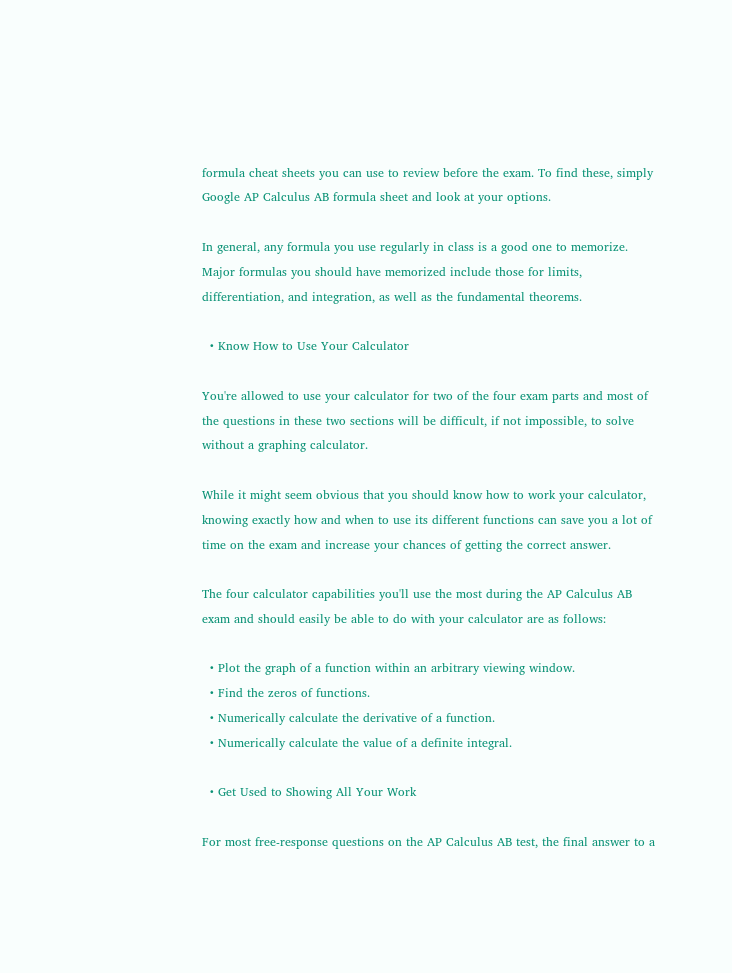formula cheat sheets you can use to review before the exam. To find these, simply Google AP Calculus AB formula sheet and look at your options.

In general, any formula you use regularly in class is a good one to memorize. Major formulas you should have memorized include those for limits, differentiation, and integration, as well as the fundamental theorems.

  • Know How to Use Your Calculator

You're allowed to use your calculator for two of the four exam parts and most of the questions in these two sections will be difficult, if not impossible, to solve without a graphing calculator.

While it might seem obvious that you should know how to work your calculator, knowing exactly how and when to use its different functions can save you a lot of time on the exam and increase your chances of getting the correct answer.

The four calculator capabilities you'll use the most during the AP Calculus AB exam and should easily be able to do with your calculator are as follows:

  • Plot the graph of a function within an arbitrary viewing window.
  • Find the zeros of functions.
  • Numerically calculate the derivative of a function.
  • Numerically calculate the value of a definite integral.

  • Get Used to Showing All Your Work

For most free-response questions on the AP Calculus AB test, the final answer to a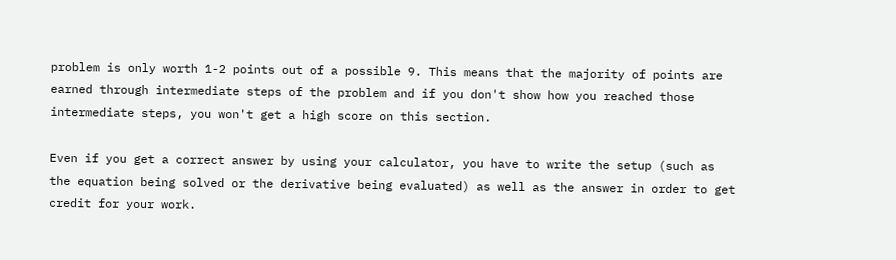problem is only worth 1-2 points out of a possible 9. This means that the majority of points are earned through intermediate steps of the problem and if you don't show how you reached those intermediate steps, you won't get a high score on this section.

Even if you get a correct answer by using your calculator, you have to write the setup (such as the equation being solved or the derivative being evaluated) as well as the answer in order to get credit for your work.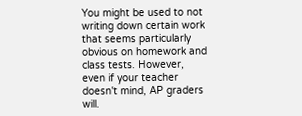You might be used to not writing down certain work that seems particularly obvious on homework and class tests. However, even if your teacher doesn't mind, AP graders will.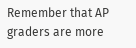Remember that AP graders are more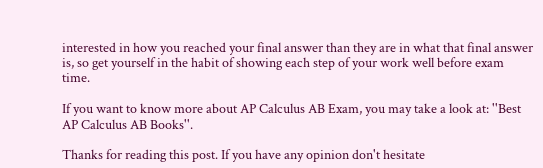interested in how you reached your final answer than they are in what that final answer is, so get yourself in the habit of showing each step of your work well before exam time.

If you want to know more about AP Calculus AB Exam, you may take a look at: ''Best AP Calculus AB Books''.

Thanks for reading this post. If you have any opinion don't hesitate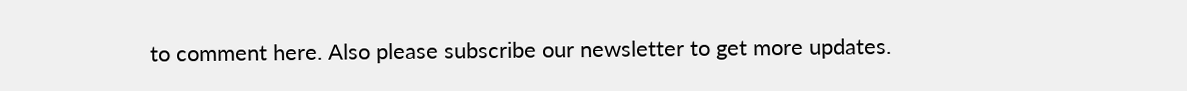to comment here. Also please subscribe our newsletter to get more updates.